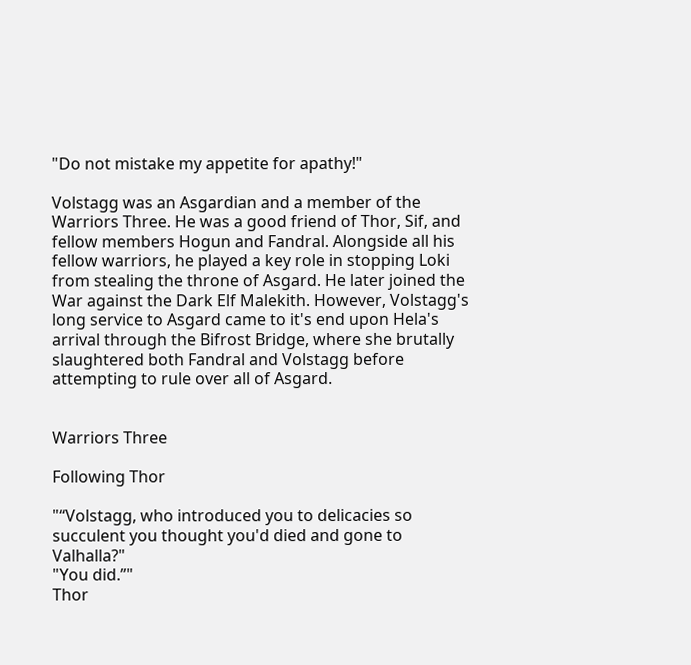"Do not mistake my appetite for apathy!"

Volstagg was an Asgardian and a member of the Warriors Three. He was a good friend of Thor, Sif, and fellow members Hogun and Fandral. Alongside all his fellow warriors, he played a key role in stopping Loki from stealing the throne of Asgard. He later joined the War against the Dark Elf Malekith. However, Volstagg's long service to Asgard came to it's end upon Hela's arrival through the Bifrost Bridge, where she brutally slaughtered both Fandral and Volstagg before attempting to rule over all of Asgard.


Warriors Three

Following Thor

"“Volstagg, who introduced you to delicacies so succulent you thought you'd died and gone to Valhalla?"
"You did.”"
Thor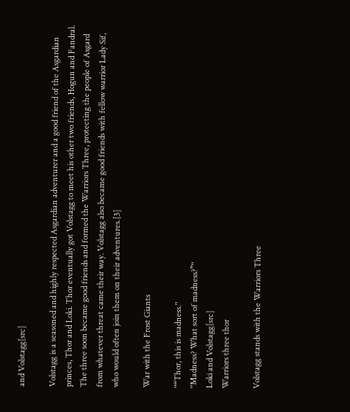and Volstagg[src]

Volstagg is a seasoned and highly respected Asgardian adventurer and a good friend of the Asgardian princes, Thor and Loki. Thor eventually got Volstagg to meet his other two friends, Hogun and Fandral. The three soon became good friends and formed the Warriors Three, protecting the people of Asgard from whatever threat came their way. Volstagg also became good friends with fellow warrior Lady Sif, who would often join them on their adventures.[3]

War with the Frost Giants

"“Thor, this is madness."
"Madness? What sort of madness?”"
Loki and Volstagg[src]
Warriors three thor

Volstagg stands with the Warriors Three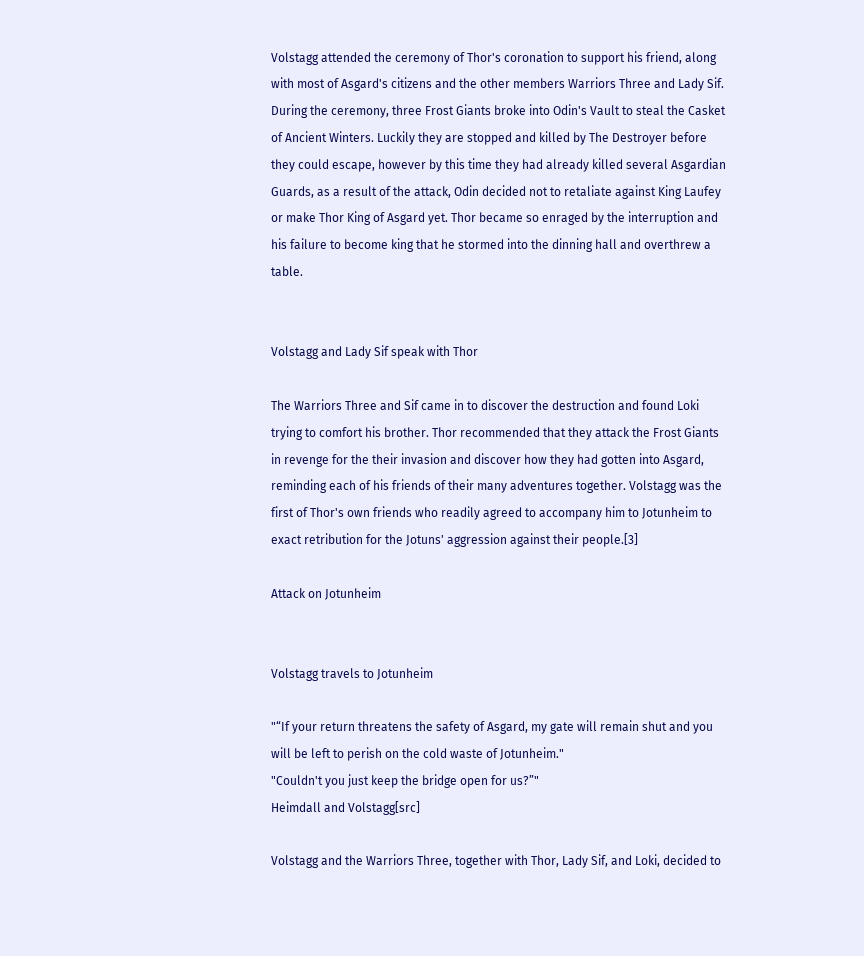Volstagg attended the ceremony of Thor's coronation to support his friend, along with most of Asgard's citizens and the other members Warriors Three and Lady Sif. During the ceremony, three Frost Giants broke into Odin's Vault to steal the Casket of Ancient Winters. Luckily they are stopped and killed by The Destroyer before they could escape, however by this time they had already killed several Asgardian Guards, as a result of the attack, Odin decided not to retaliate against King Laufey or make Thor King of Asgard yet. Thor became so enraged by the interruption and his failure to become king that he stormed into the dinning hall and overthrew a table.


Volstagg and Lady Sif speak with Thor

The Warriors Three and Sif came in to discover the destruction and found Loki trying to comfort his brother. Thor recommended that they attack the Frost Giants in revenge for the their invasion and discover how they had gotten into Asgard, reminding each of his friends of their many adventures together. Volstagg was the first of Thor's own friends who readily agreed to accompany him to Jotunheim to exact retribution for the Jotuns' aggression against their people.[3]

Attack on Jotunheim


Volstagg travels to Jotunheim

"“If your return threatens the safety of Asgard, my gate will remain shut and you will be left to perish on the cold waste of Jotunheim."
"Couldn't you just keep the bridge open for us?”"
Heimdall and Volstagg[src]

Volstagg and the Warriors Three, together with Thor, Lady Sif, and Loki, decided to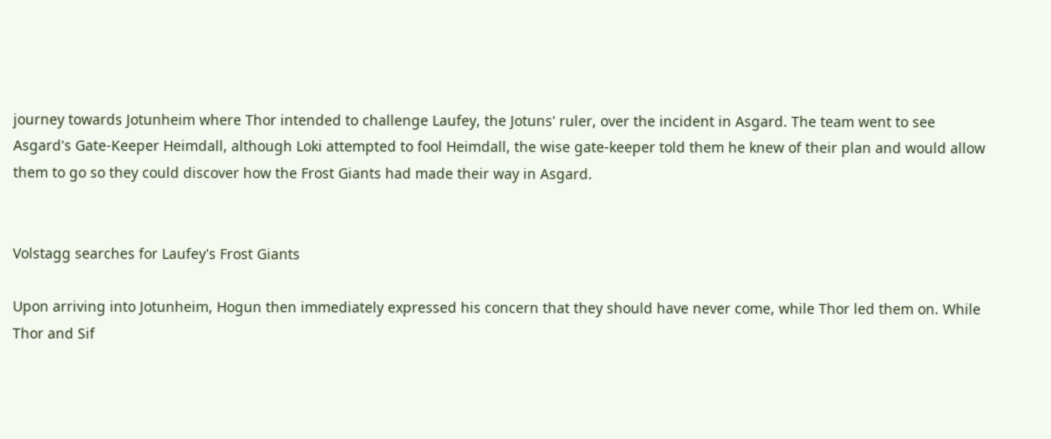journey towards Jotunheim where Thor intended to challenge Laufey, the Jotuns' ruler, over the incident in Asgard. The team went to see Asgard's Gate-Keeper Heimdall, although Loki attempted to fool Heimdall, the wise gate-keeper told them he knew of their plan and would allow them to go so they could discover how the Frost Giants had made their way in Asgard.


Volstagg searches for Laufey's Frost Giants

Upon arriving into Jotunheim, Hogun then immediately expressed his concern that they should have never come, while Thor led them on. While Thor and Sif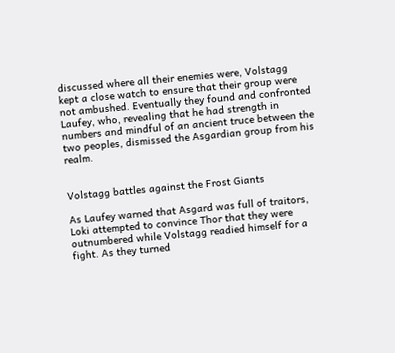discussed where all their enemies were, Volstagg kept a close watch to ensure that their group were not ambushed. Eventually they found and confronted Laufey, who, revealing that he had strength in numbers and mindful of an ancient truce between the two peoples, dismissed the Asgardian group from his realm.


Volstagg battles against the Frost Giants

As Laufey warned that Asgard was full of traitors, Loki attempted to convince Thor that they were outnumbered while Volstagg readied himself for a fight. As they turned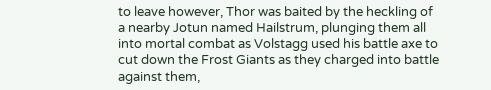to leave however, Thor was baited by the heckling of a nearby Jotun named Hailstrum, plunging them all into mortal combat as Volstagg used his battle axe to cut down the Frost Giants as they charged into battle against them,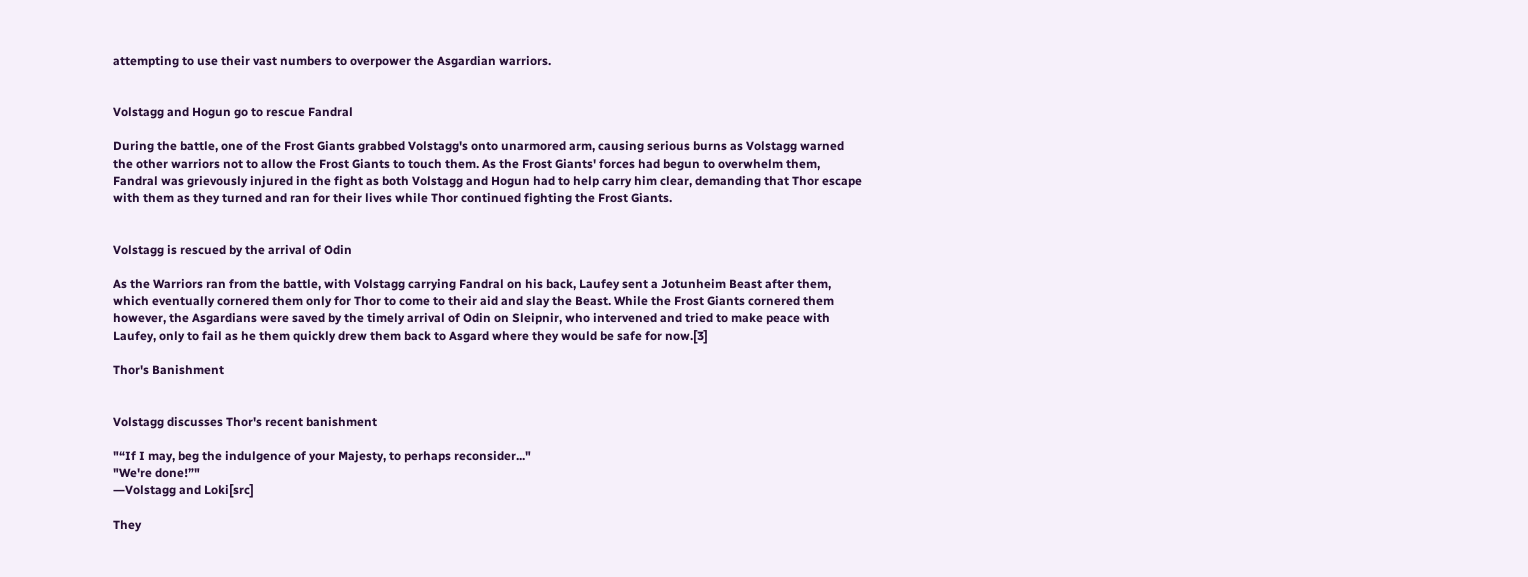attempting to use their vast numbers to overpower the Asgardian warriors.


Volstagg and Hogun go to rescue Fandral

During the battle, one of the Frost Giants grabbed Volstagg's onto unarmored arm, causing serious burns as Volstagg warned the other warriors not to allow the Frost Giants to touch them. As the Frost Giants' forces had begun to overwhelm them, Fandral was grievously injured in the fight as both Volstagg and Hogun had to help carry him clear, demanding that Thor escape with them as they turned and ran for their lives while Thor continued fighting the Frost Giants.


Volstagg is rescued by the arrival of Odin

As the Warriors ran from the battle, with Volstagg carrying Fandral on his back, Laufey sent a Jotunheim Beast after them, which eventually cornered them only for Thor to come to their aid and slay the Beast. While the Frost Giants cornered them however, the Asgardians were saved by the timely arrival of Odin on Sleipnir, who intervened and tried to make peace with Laufey, only to fail as he them quickly drew them back to Asgard where they would be safe for now.[3]

Thor's Banishment


Volstagg discusses Thor's recent banishment

"“If I may, beg the indulgence of your Majesty, to perhaps reconsider..."
"We're done!”"
―Volstagg and Loki[src]

They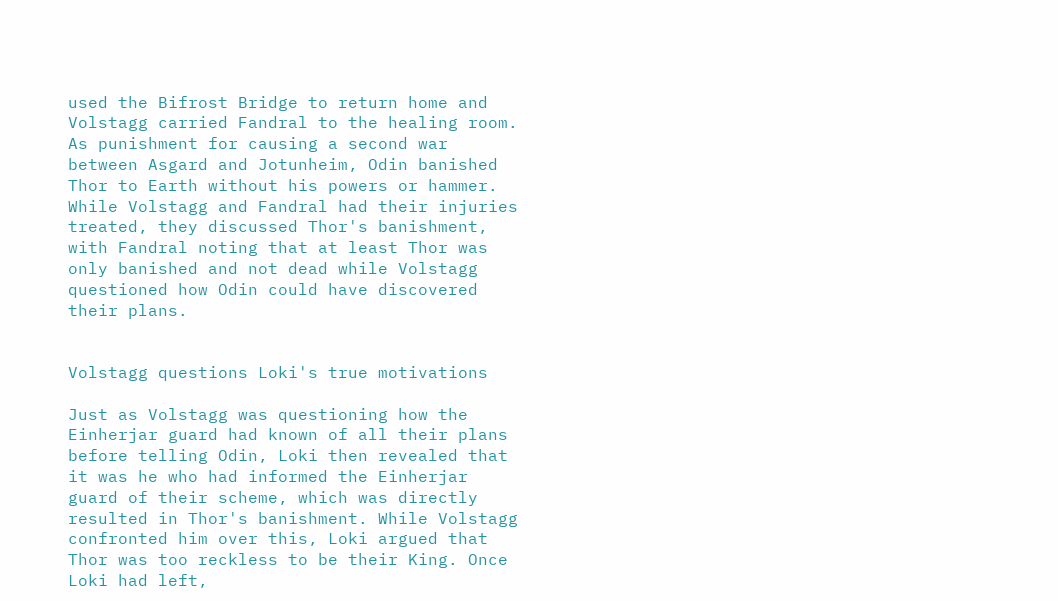used the Bifrost Bridge to return home and Volstagg carried Fandral to the healing room. As punishment for causing a second war between Asgard and Jotunheim, Odin banished Thor to Earth without his powers or hammer. While Volstagg and Fandral had their injuries treated, they discussed Thor's banishment, with Fandral noting that at least Thor was only banished and not dead while Volstagg questioned how Odin could have discovered their plans.


Volstagg questions Loki's true motivations

Just as Volstagg was questioning how the Einherjar guard had known of all their plans before telling Odin, Loki then revealed that it was he who had informed the Einherjar guard of their scheme, which was directly resulted in Thor's banishment. While Volstagg confronted him over this, Loki argued that Thor was too reckless to be their King. Once Loki had left,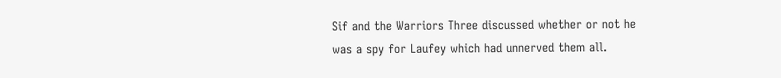Sif and the Warriors Three discussed whether or not he was a spy for Laufey which had unnerved them all.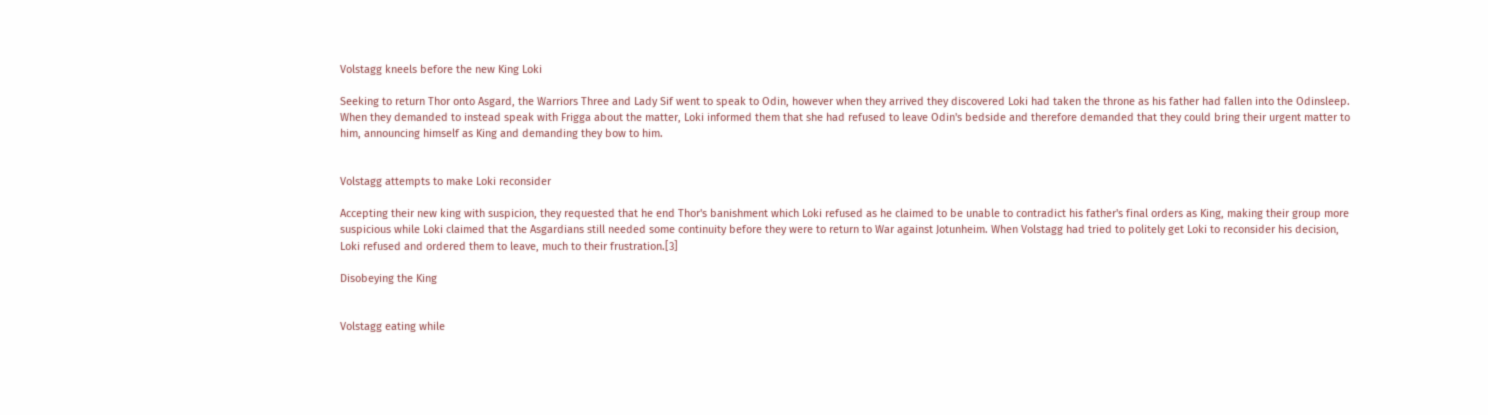Volstagg kneels before the new King Loki

Seeking to return Thor onto Asgard, the Warriors Three and Lady Sif went to speak to Odin, however when they arrived they discovered Loki had taken the throne as his father had fallen into the Odinsleep. When they demanded to instead speak with Frigga about the matter, Loki informed them that she had refused to leave Odin's bedside and therefore demanded that they could bring their urgent matter to him, announcing himself as King and demanding they bow to him.


Volstagg attempts to make Loki reconsider

Accepting their new king with suspicion, they requested that he end Thor's banishment which Loki refused as he claimed to be unable to contradict his father's final orders as King, making their group more suspicious while Loki claimed that the Asgardians still needed some continuity before they were to return to War against Jotunheim. When Volstagg had tried to politely get Loki to reconsider his decision, Loki refused and ordered them to leave, much to their frustration.[3]

Disobeying the King


Volstagg eating while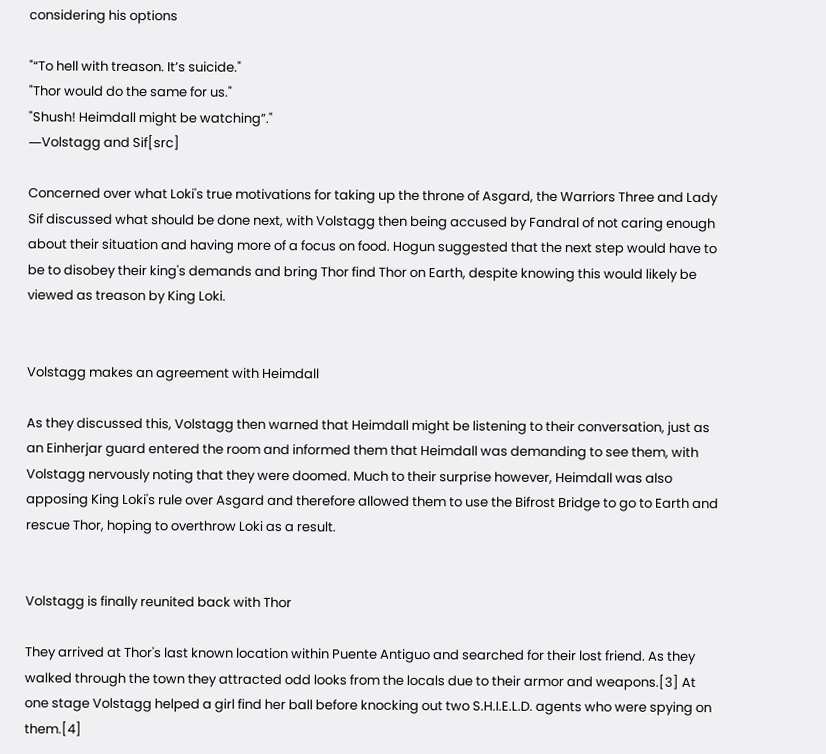considering his options

"“To hell with treason. It’s suicide."
"Thor would do the same for us."
"Shush! Heimdall might be watching”."
―Volstagg and Sif[src]

Concerned over what Loki's true motivations for taking up the throne of Asgard, the Warriors Three and Lady Sif discussed what should be done next, with Volstagg then being accused by Fandral of not caring enough about their situation and having more of a focus on food. Hogun suggested that the next step would have to be to disobey their king's demands and bring Thor find Thor on Earth, despite knowing this would likely be viewed as treason by King Loki.


Volstagg makes an agreement with Heimdall

As they discussed this, Volstagg then warned that Heimdall might be listening to their conversation, just as an Einherjar guard entered the room and informed them that Heimdall was demanding to see them, with Volstagg nervously noting that they were doomed. Much to their surprise however, Heimdall was also apposing King Loki's rule over Asgard and therefore allowed them to use the Bifrost Bridge to go to Earth and rescue Thor, hoping to overthrow Loki as a result.


Volstagg is finally reunited back with Thor

They arrived at Thor's last known location within Puente Antiguo and searched for their lost friend. As they walked through the town they attracted odd looks from the locals due to their armor and weapons.[3] At one stage Volstagg helped a girl find her ball before knocking out two S.H.I.E.L.D. agents who were spying on them.[4]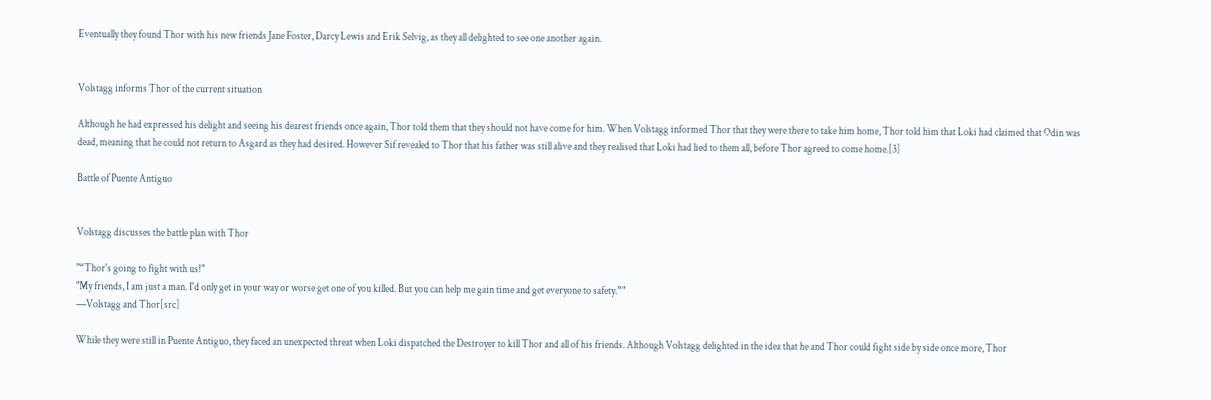Eventually they found Thor with his new friends Jane Foster, Darcy Lewis and Erik Selvig, as they all delighted to see one another again.


Volstagg informs Thor of the current situation

Although he had expressed his delight and seeing his dearest friends once again, Thor told them that they should not have come for him. When Volstagg informed Thor that they were there to take him home, Thor told him that Loki had claimed that Odin was dead, meaning that he could not return to Asgard as they had desired. However Sif revealed to Thor that his father was still alive and they realised that Loki had lied to them all, before Thor agreed to come home.[3]

Battle of Puente Antiguo


Volstagg discusses the battle plan with Thor

"“Thor's going to fight with us!"
"My friends, I am just a man. I'd only get in your way or worse get one of you killed. But you can help me gain time and get everyone to safety.”"
―Volstagg and Thor[src]

While they were still in Puente Antiguo, they faced an unexpected threat when Loki dispatched the Destroyer to kill Thor and all of his friends. Although Volstagg delighted in the idea that he and Thor could fight side by side once more, Thor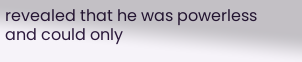revealed that he was powerless and could only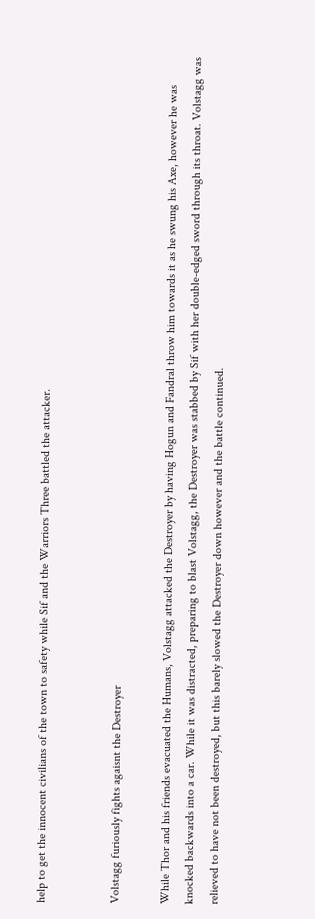help to get the innocent civilians of the town to safety while Sif and the Warriors Three battled the attacker.


Volstagg furiously fights agaisnt the Destroyer

While Thor and his friends evacuated the Humans, Volstagg attacked the Destroyer by having Hogun and Fandral throw him towards it as he swung his Axe, however he was knocked backwards into a car. While it was distracted, preparing to blast Volstagg, the Destroyer was stabbed by Sif with her double-edged sword through its throat. Volstagg was relieved to have not been destroyed, but this barely slowed the Destroyer down however and the battle continued.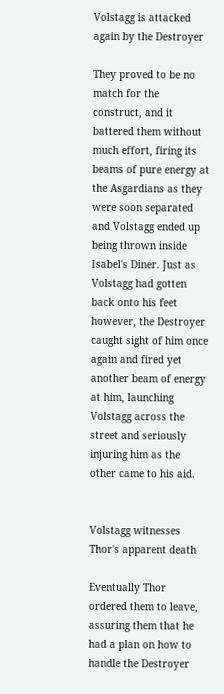Volstagg is attacked again by the Destroyer

They proved to be no match for the construct, and it battered them without much effort, firing its beams of pure energy at the Asgardians as they were soon separated and Volstagg ended up being thrown inside Isabel's Diner. Just as Volstagg had gotten back onto his feet however, the Destroyer caught sight of him once again and fired yet another beam of energy at him, launching Volstagg across the street and seriously injuring him as the other came to his aid.


Volstagg witnesses Thor's apparent death

Eventually Thor ordered them to leave, assuring them that he had a plan on how to handle the Destroyer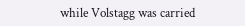while Volstagg was carried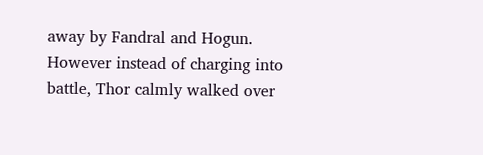away by Fandral and Hogun. However instead of charging into battle, Thor calmly walked over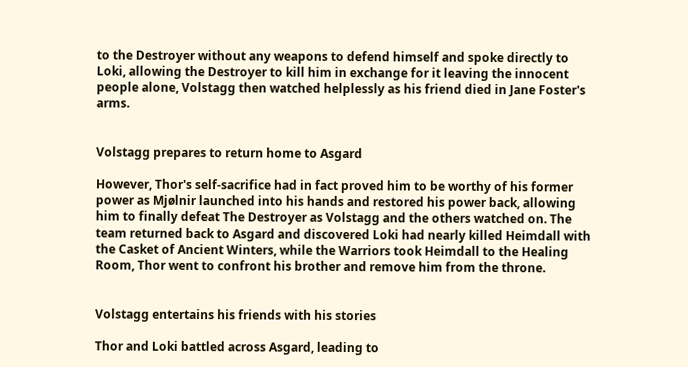to the Destroyer without any weapons to defend himself and spoke directly to Loki, allowing the Destroyer to kill him in exchange for it leaving the innocent people alone, Volstagg then watched helplessly as his friend died in Jane Foster's arms.


Volstagg prepares to return home to Asgard

However, Thor's self-sacrifice had in fact proved him to be worthy of his former power as Mjølnir launched into his hands and restored his power back, allowing him to finally defeat The Destroyer as Volstagg and the others watched on. The team returned back to Asgard and discovered Loki had nearly killed Heimdall with the Casket of Ancient Winters, while the Warriors took Heimdall to the Healing Room, Thor went to confront his brother and remove him from the throne.


Volstagg entertains his friends with his stories

Thor and Loki battled across Asgard, leading to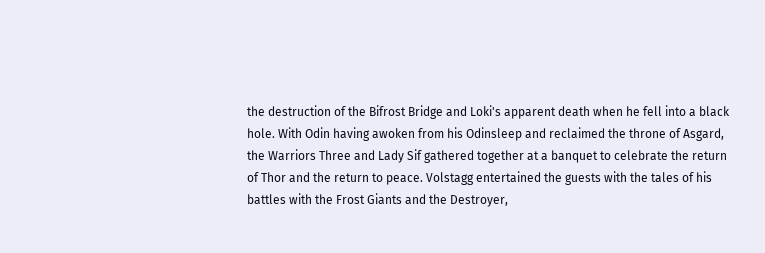the destruction of the Bifrost Bridge and Loki's apparent death when he fell into a black hole. With Odin having awoken from his Odinsleep and reclaimed the throne of Asgard, the Warriors Three and Lady Sif gathered together at a banquet to celebrate the return of Thor and the return to peace. Volstagg entertained the guests with the tales of his battles with the Frost Giants and the Destroyer,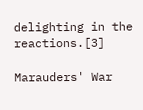delighting in the reactions.[3]

Marauders' War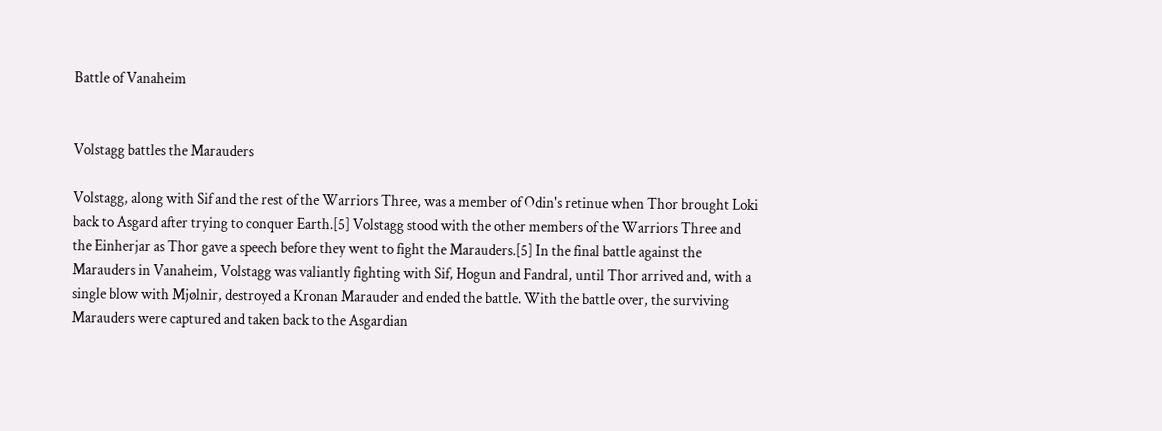Battle of Vanaheim


Volstagg battles the Marauders

Volstagg, along with Sif and the rest of the Warriors Three, was a member of Odin's retinue when Thor brought Loki back to Asgard after trying to conquer Earth.[5] Volstagg stood with the other members of the Warriors Three and the Einherjar as Thor gave a speech before they went to fight the Marauders.[5] In the final battle against the Marauders in Vanaheim, Volstagg was valiantly fighting with Sif, Hogun and Fandral, until Thor arrived and, with a single blow with Mjølnir, destroyed a Kronan Marauder and ended the battle. With the battle over, the surviving Marauders were captured and taken back to the Asgardian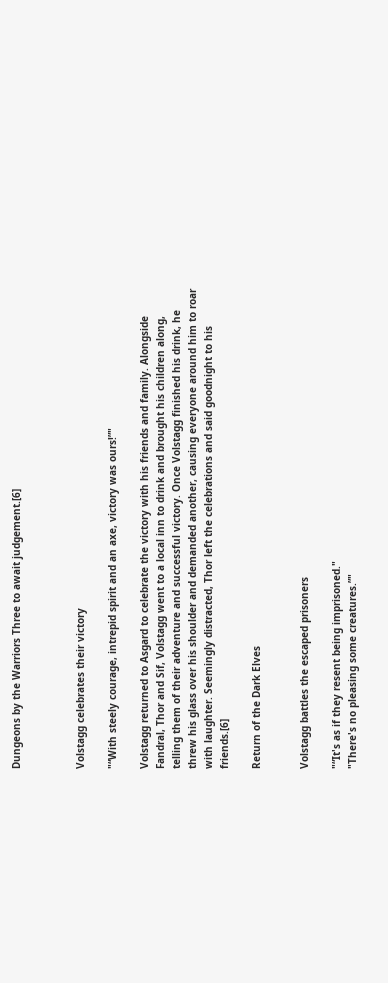Dungeons by the Warriors Three to await judgement.[6]



Volstagg celebrates their victory

"“With steely courage, intrepid spirit and an axe, victory was ours!”"

Volstagg returned to Asgard to celebrate the victory with his friends and family. Alongside Fandral, Thor and Sif, Volstagg went to a local inn to drink and brought his children along, telling them of their adventure and successful victory. Once Volstagg finished his drink, he threw his glass over his shoulder and demanded another, causing everyone around him to roar with laughter. Seemingly distracted, Thor left the celebrations and said goodnight to his friends.[6]

Return of the Dark Elves


Volstagg battles the escaped prisoners

"“It's as if they resent being imprisoned."
"There's no pleasing some creatures.”"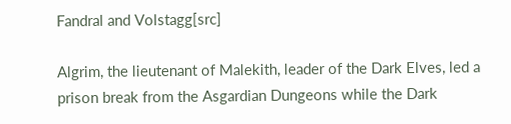Fandral and Volstagg[src]

Algrim, the lieutenant of Malekith, leader of the Dark Elves, led a prison break from the Asgardian Dungeons while the Dark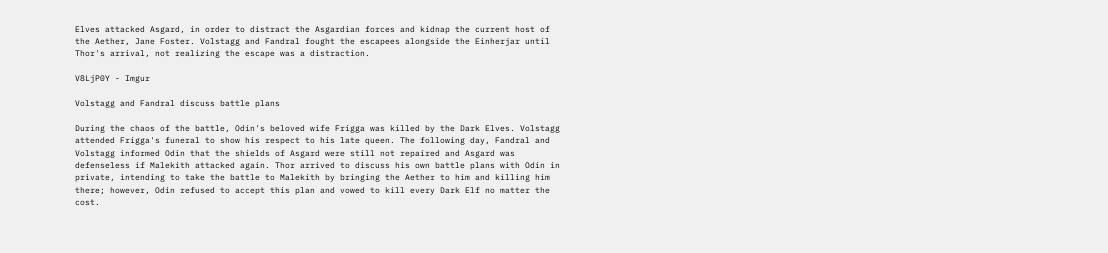Elves attacked Asgard, in order to distract the Asgardian forces and kidnap the current host of the Aether, Jane Foster. Volstagg and Fandral fought the escapees alongside the Einherjar until Thor's arrival, not realizing the escape was a distraction.

V8LjP0Y - Imgur

Volstagg and Fandral discuss battle plans

During the chaos of the battle, Odin's beloved wife Frigga was killed by the Dark Elves. Volstagg attended Frigga's funeral to show his respect to his late queen. The following day, Fandral and Volstagg informed Odin that the shields of Asgard were still not repaired and Asgard was defenseless if Malekith attacked again. Thor arrived to discuss his own battle plans with Odin in private, intending to take the battle to Malekith by bringing the Aether to him and killing him there; however, Odin refused to accept this plan and vowed to kill every Dark Elf no matter the cost.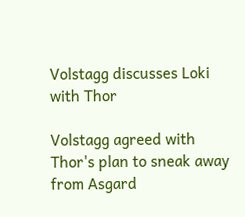Volstagg discusses Loki with Thor

Volstagg agreed with Thor's plan to sneak away from Asgard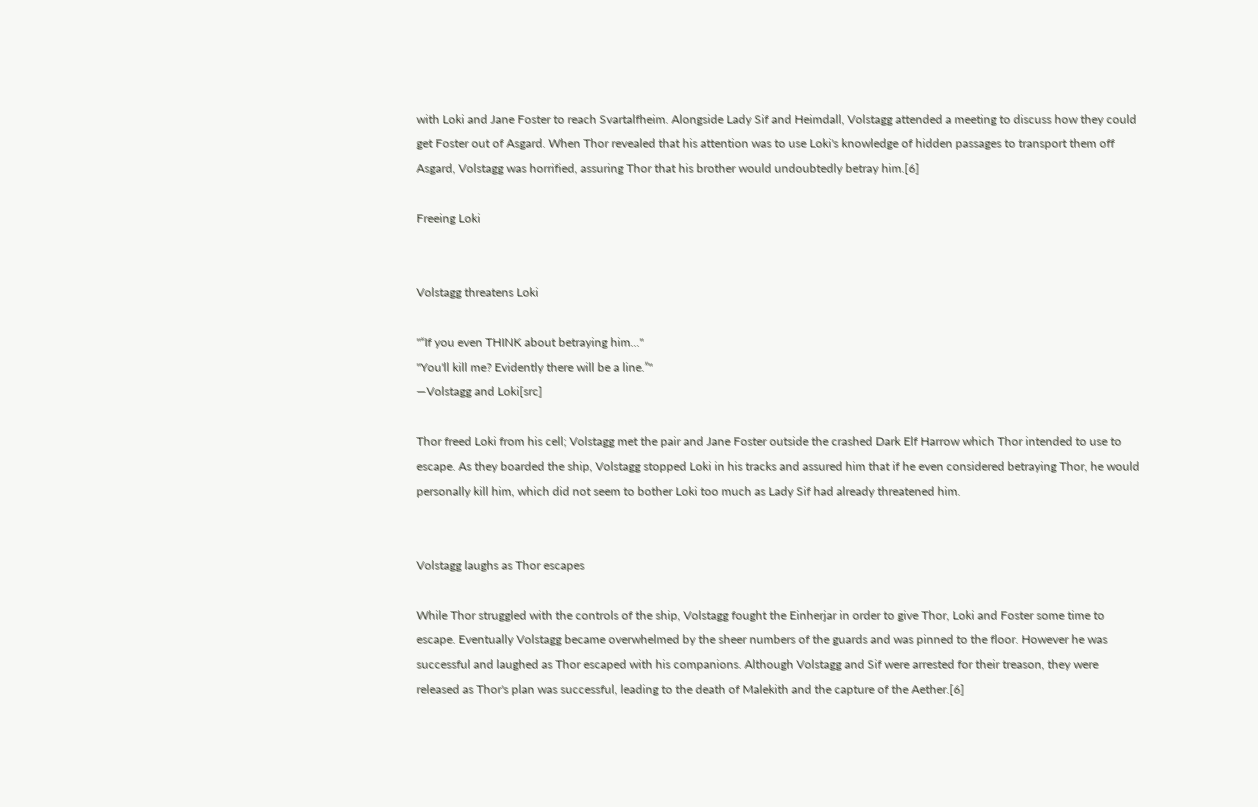with Loki and Jane Foster to reach Svartalfheim. Alongside Lady Sif and Heimdall, Volstagg attended a meeting to discuss how they could get Foster out of Asgard. When Thor revealed that his attention was to use Loki's knowledge of hidden passages to transport them off Asgard, Volstagg was horrified, assuring Thor that his brother would undoubtedly betray him.[6]

Freeing Loki


Volstagg threatens Loki

"“If you even THINK about betraying him..."
"You'll kill me? Evidently there will be a line.”"
―Volstagg and Loki[src]

Thor freed Loki from his cell; Volstagg met the pair and Jane Foster outside the crashed Dark Elf Harrow which Thor intended to use to escape. As they boarded the ship, Volstagg stopped Loki in his tracks and assured him that if he even considered betraying Thor, he would personally kill him, which did not seem to bother Loki too much as Lady Sif had already threatened him.


Volstagg laughs as Thor escapes

While Thor struggled with the controls of the ship, Volstagg fought the Einherjar in order to give Thor, Loki and Foster some time to escape. Eventually Volstagg became overwhelmed by the sheer numbers of the guards and was pinned to the floor. However he was successful and laughed as Thor escaped with his companions. Although Volstagg and Sif were arrested for their treason, they were released as Thor's plan was successful, leading to the death of Malekith and the capture of the Aether.[6]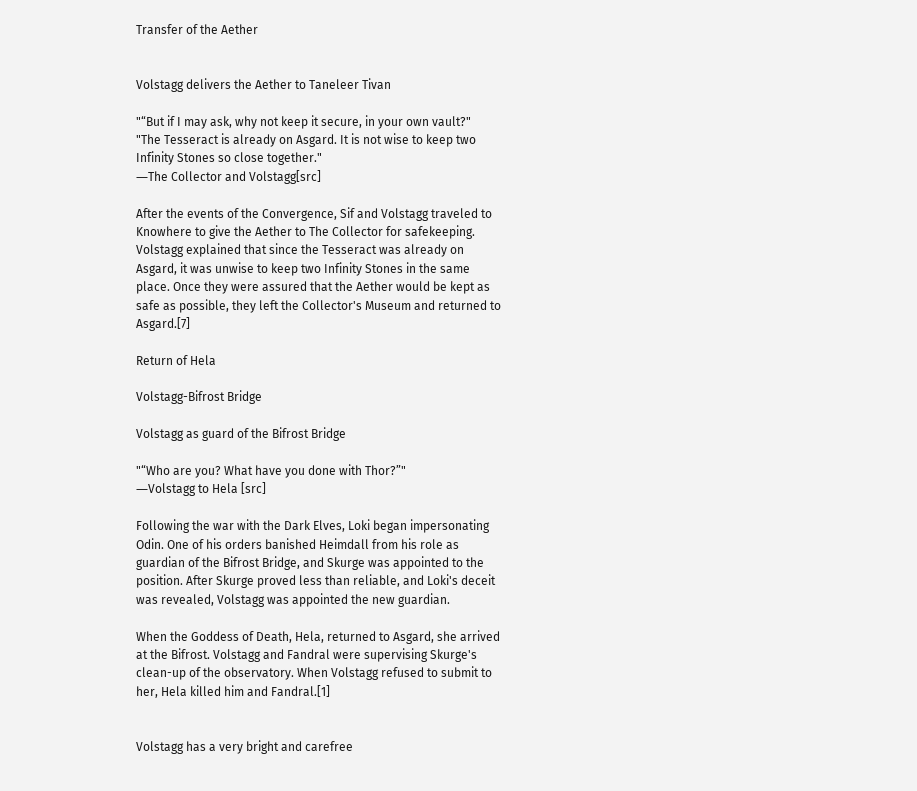Transfer of the Aether


Volstagg delivers the Aether to Taneleer Tivan

"“But if I may ask, why not keep it secure, in your own vault?"
"The Tesseract is already on Asgard. It is not wise to keep two Infinity Stones so close together."
―The Collector and Volstagg[src]

After the events of the Convergence, Sif and Volstagg traveled to Knowhere to give the Aether to The Collector for safekeeping. Volstagg explained that since the Tesseract was already on Asgard, it was unwise to keep two Infinity Stones in the same place. Once they were assured that the Aether would be kept as safe as possible, they left the Collector's Museum and returned to Asgard.[7]

Return of Hela

Volstagg-Bifrost Bridge

Volstagg as guard of the Bifrost Bridge

"“Who are you? What have you done with Thor?”"
―Volstagg to Hela [src]

Following the war with the Dark Elves, Loki began impersonating Odin. One of his orders banished Heimdall from his role as guardian of the Bifrost Bridge, and Skurge was appointed to the position. After Skurge proved less than reliable, and Loki's deceit was revealed, Volstagg was appointed the new guardian.

When the Goddess of Death, Hela, returned to Asgard, she arrived at the Bifrost. Volstagg and Fandral were supervising Skurge's clean-up of the observatory. When Volstagg refused to submit to her, Hela killed him and Fandral.[1]


Volstagg has a very bright and carefree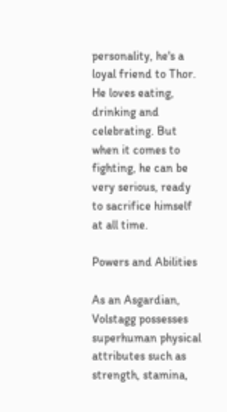personality, he's a loyal friend to Thor. He loves eating, drinking and celebrating. But when it comes to fighting, he can be very serious, ready to sacrifice himself at all time.

Powers and Abilities

As an Asgardian, Volstagg possesses superhuman physical attributes such as strength, stamina,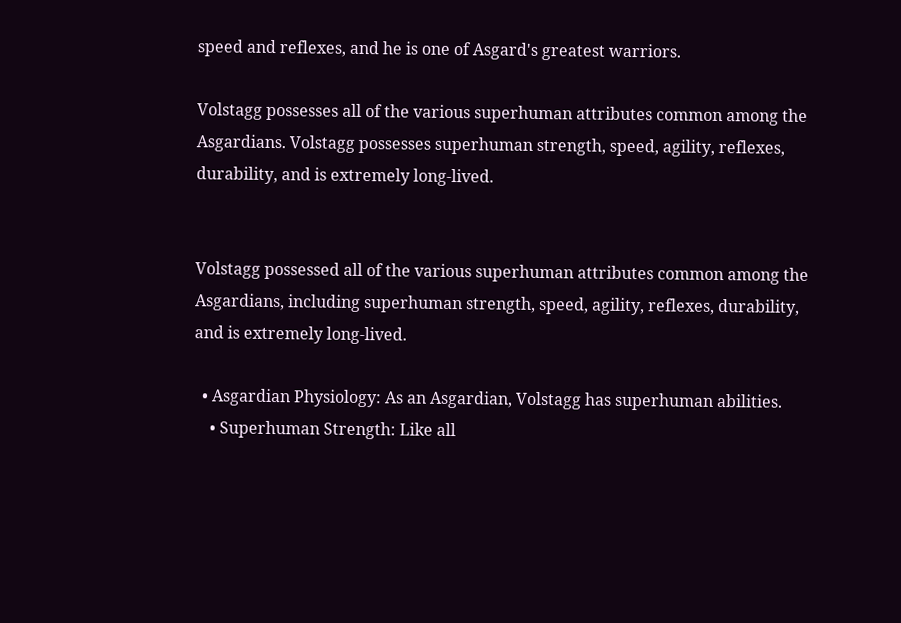speed and reflexes, and he is one of Asgard's greatest warriors.

Volstagg possesses all of the various superhuman attributes common among the Asgardians. Volstagg possesses superhuman strength, speed, agility, reflexes, durability, and is extremely long-lived.


Volstagg possessed all of the various superhuman attributes common among the Asgardians, including superhuman strength, speed, agility, reflexes, durability, and is extremely long-lived.

  • Asgardian Physiology: As an Asgardian, Volstagg has superhuman abilities.
    • Superhuman Strength: Like all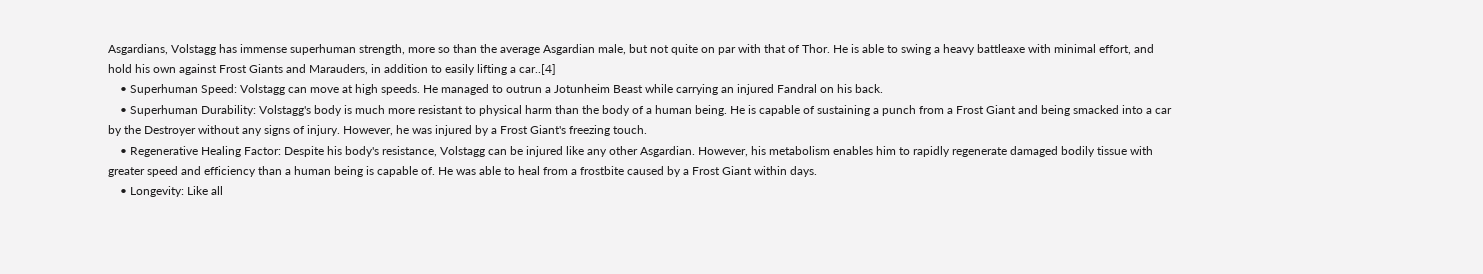Asgardians, Volstagg has immense superhuman strength, more so than the average Asgardian male, but not quite on par with that of Thor. He is able to swing a heavy battleaxe with minimal effort, and hold his own against Frost Giants and Marauders, in addition to easily lifting a car..[4]
    • Superhuman Speed: Volstagg can move at high speeds. He managed to outrun a Jotunheim Beast while carrying an injured Fandral on his back.
    • Superhuman Durability: Volstagg's body is much more resistant to physical harm than the body of a human being. He is capable of sustaining a punch from a Frost Giant and being smacked into a car by the Destroyer without any signs of injury. However, he was injured by a Frost Giant's freezing touch.
    • Regenerative Healing Factor: Despite his body's resistance, Volstagg can be injured like any other Asgardian. However, his metabolism enables him to rapidly regenerate damaged bodily tissue with greater speed and efficiency than a human being is capable of. He was able to heal from a frostbite caused by a Frost Giant within days.
    • Longevity: Like all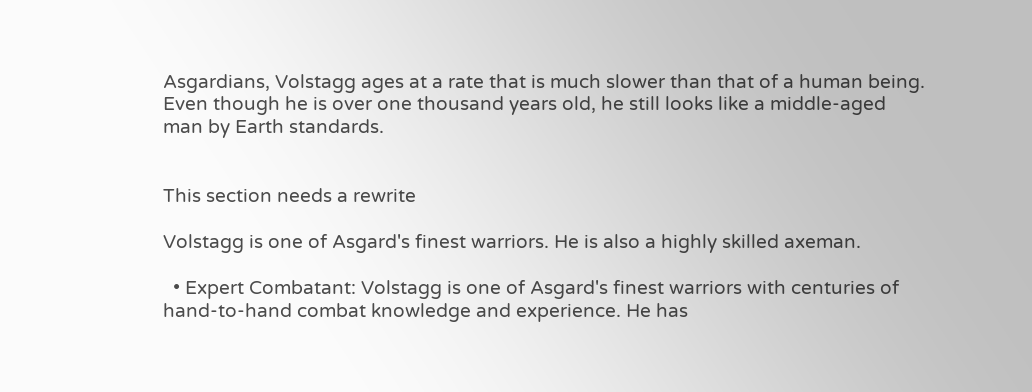Asgardians, Volstagg ages at a rate that is much slower than that of a human being. Even though he is over one thousand years old, he still looks like a middle-aged man by Earth standards.


This section needs a rewrite

Volstagg is one of Asgard's finest warriors. He is also a highly skilled axeman.

  • Expert Combatant: Volstagg is one of Asgard's finest warriors with centuries of hand-to-hand combat knowledge and experience. He has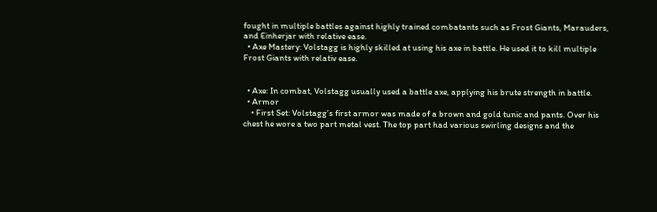fought in multiple battles against highly trained combatants such as Frost Giants, Marauders, and Einherjar with relative ease.
  • Axe Mastery: Volstagg is highly skilled at using his axe in battle. He used it to kill multiple Frost Giants with relativ ease.


  • Axe: In combat, Volstagg usually used a battle axe, applying his brute strength in battle.
  • Armor
    • First Set: Volstagg’s first armor was made of a brown and gold tunic and pants. Over his chest he wore a two part metal vest. The top part had various swirling designs and the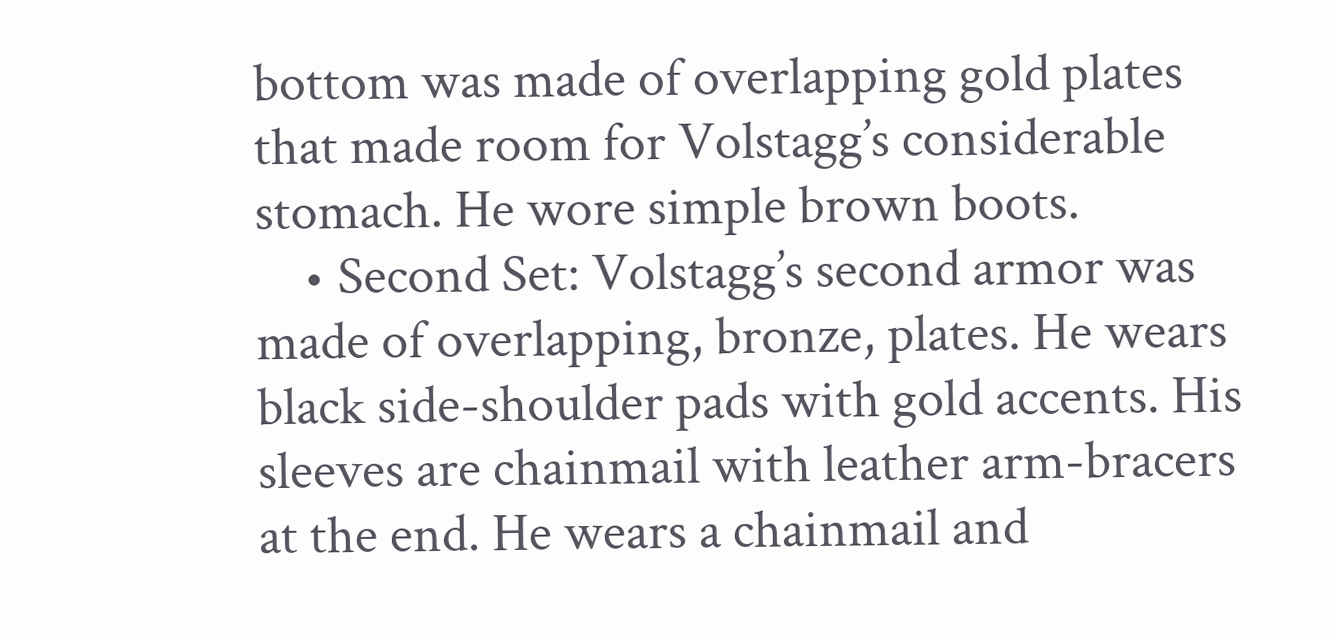bottom was made of overlapping gold plates that made room for Volstagg’s considerable stomach. He wore simple brown boots.
    • Second Set: Volstagg’s second armor was made of overlapping, bronze, plates. He wears black side-shoulder pads with gold accents. His sleeves are chainmail with leather arm-bracers at the end. He wears a chainmail and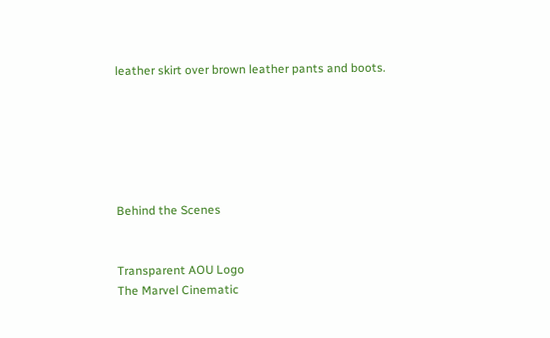leather skirt over brown leather pants and boots.






Behind the Scenes


Transparent AOU Logo
The Marvel Cinematic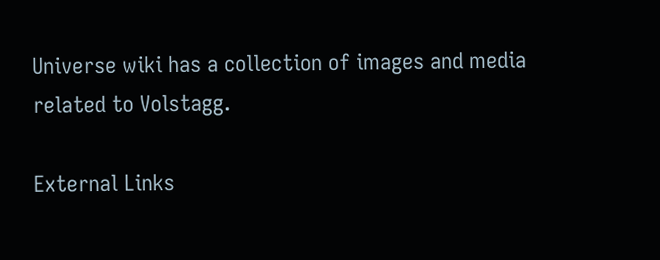Universe wiki has a collection of images and media related to Volstagg.

External Links